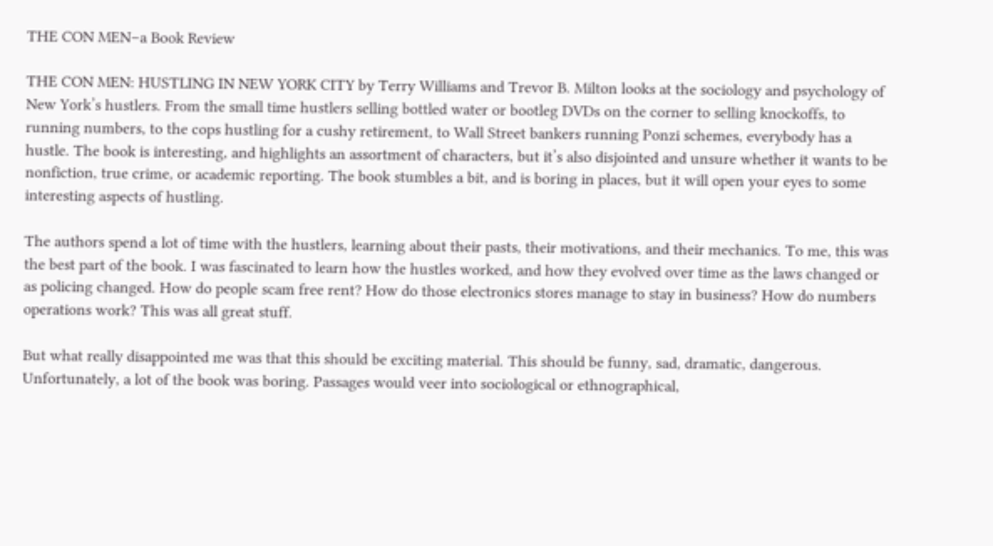THE CON MEN–a Book Review

THE CON MEN: HUSTLING IN NEW YORK CITY by Terry Williams and Trevor B. Milton looks at the sociology and psychology of New York’s hustlers. From the small time hustlers selling bottled water or bootleg DVDs on the corner to selling knockoffs, to running numbers, to the cops hustling for a cushy retirement, to Wall Street bankers running Ponzi schemes, everybody has a hustle. The book is interesting, and highlights an assortment of characters, but it’s also disjointed and unsure whether it wants to be nonfiction, true crime, or academic reporting. The book stumbles a bit, and is boring in places, but it will open your eyes to some interesting aspects of hustling.

The authors spend a lot of time with the hustlers, learning about their pasts, their motivations, and their mechanics. To me, this was the best part of the book. I was fascinated to learn how the hustles worked, and how they evolved over time as the laws changed or as policing changed. How do people scam free rent? How do those electronics stores manage to stay in business? How do numbers operations work? This was all great stuff.

But what really disappointed me was that this should be exciting material. This should be funny, sad, dramatic, dangerous. Unfortunately, a lot of the book was boring. Passages would veer into sociological or ethnographical,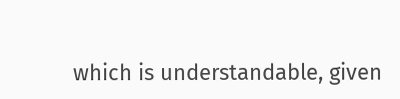which is understandable, given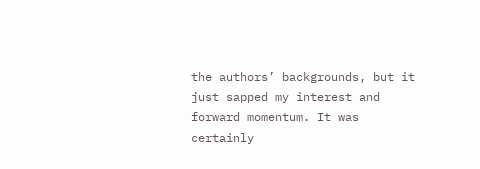the authors’ backgrounds, but it just sapped my interest and forward momentum. It was certainly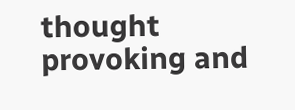thought provoking and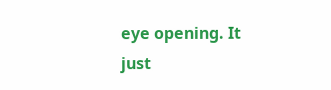eye opening. It just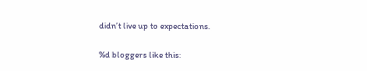didn’t live up to expectations.

%d bloggers like this: